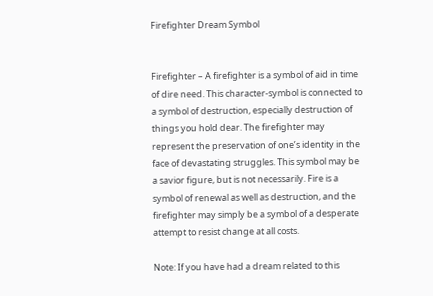Firefighter Dream Symbol


Firefighter – A firefighter is a symbol of aid in time of dire need. This character-symbol is connected to a symbol of destruction, especially destruction of things you hold dear. The firefighter may represent the preservation of one’s identity in the face of devastating struggles. This symbol may be a savior figure, but is not necessarily. Fire is a symbol of renewal as well as destruction, and the firefighter may simply be a symbol of a desperate attempt to resist change at all costs.

Note: If you have had a dream related to this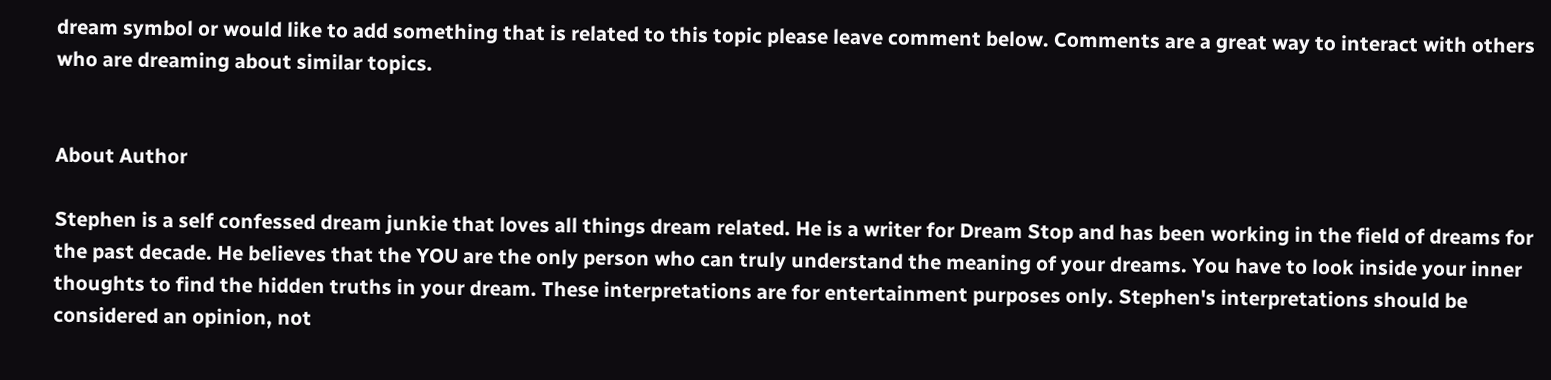dream symbol or would like to add something that is related to this topic please leave comment below. Comments are a great way to interact with others who are dreaming about similar topics.


About Author

Stephen is a self confessed dream junkie that loves all things dream related. He is a writer for Dream Stop and has been working in the field of dreams for the past decade. He believes that the YOU are the only person who can truly understand the meaning of your dreams. You have to look inside your inner thoughts to find the hidden truths in your dream. These interpretations are for entertainment purposes only. Stephen's interpretations should be considered an opinion, not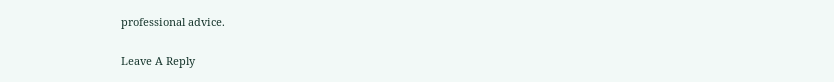professional advice.

Leave A Reply